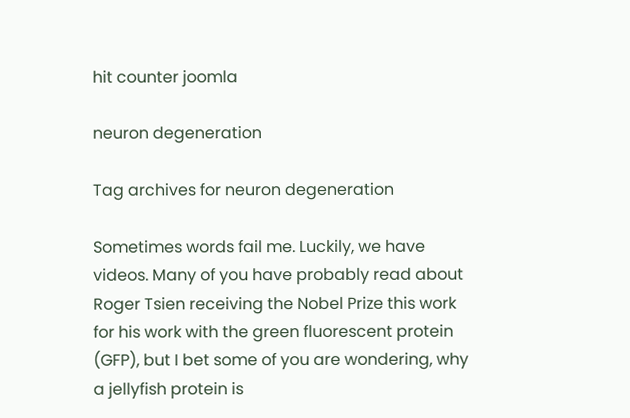hit counter joomla

neuron degeneration

Tag archives for neuron degeneration

Sometimes words fail me. Luckily, we have videos. Many of you have probably read about Roger Tsien receiving the Nobel Prize this work for his work with the green fluorescent protein (GFP), but I bet some of you are wondering, why a jellyfish protein is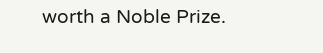worth a Noble Prize.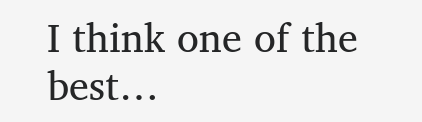I think one of the best…